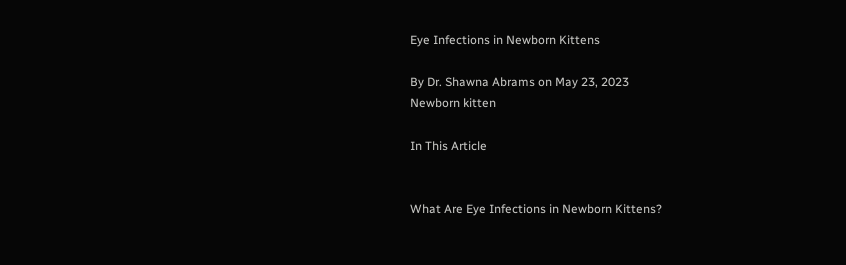Eye Infections in Newborn Kittens

By Dr. Shawna Abrams on May 23, 2023
Newborn kitten

In This Article


What Are Eye Infections in Newborn Kittens?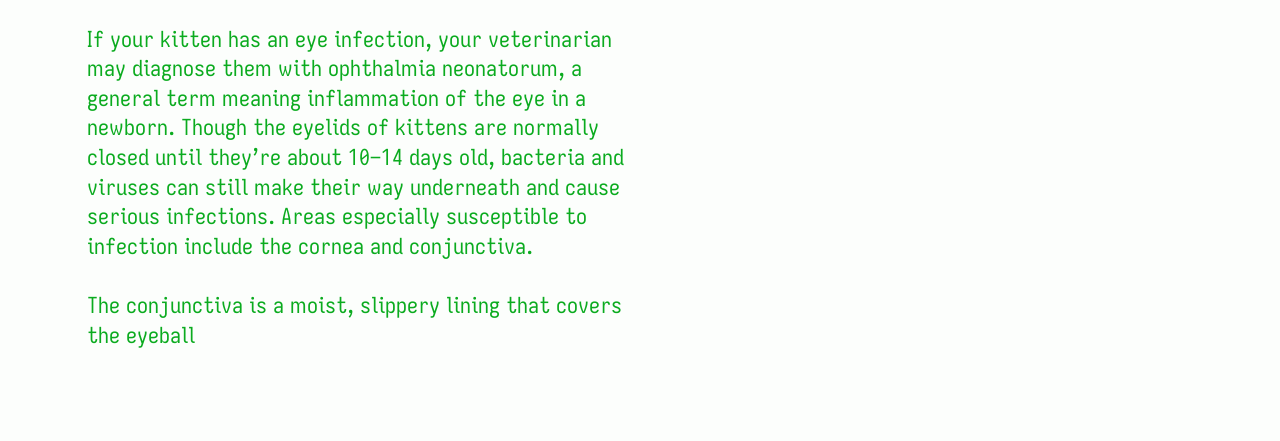If your kitten has an eye infection, your veterinarian may diagnose them with ophthalmia neonatorum, a general term meaning inflammation of the eye in a newborn. Though the eyelids of kittens are normally closed until they’re about 10–14 days old, bacteria and viruses can still make their way underneath and cause serious infections. Areas especially susceptible to infection include the cornea and conjunctiva.

The conjunctiva is a moist, slippery lining that covers the eyeball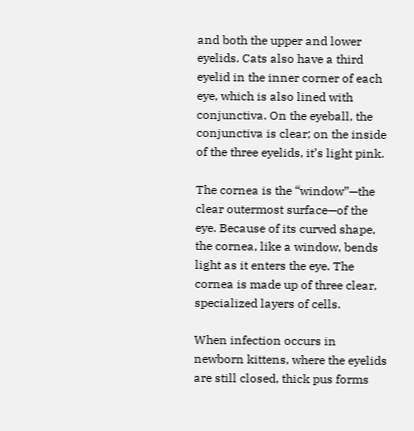and both the upper and lower eyelids. Cats also have a third eyelid in the inner corner of each eye, which is also lined with conjunctiva. On the eyeball, the conjunctiva is clear; on the inside of the three eyelids, it’s light pink.

The cornea is the “window”—the clear outermost surface—of the eye. Because of its curved shape, the cornea, like a window, bends light as it enters the eye. The cornea is made up of three clear, specialized layers of cells.

When infection occurs in newborn kittens, where the eyelids are still closed, thick pus forms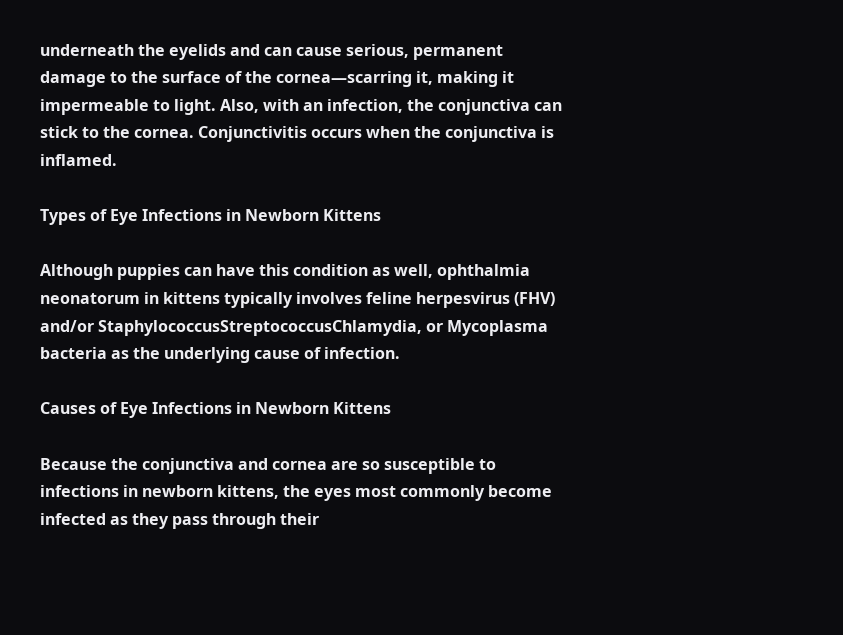underneath the eyelids and can cause serious, permanent damage to the surface of the cornea—scarring it, making it impermeable to light. Also, with an infection, the conjunctiva can stick to the cornea. Conjunctivitis occurs when the conjunctiva is inflamed.

Types of Eye Infections in Newborn Kittens

Although puppies can have this condition as well, ophthalmia neonatorum in kittens typically involves feline herpesvirus (FHV) and/or StaphylococcusStreptococcusChlamydia, or Mycoplasma bacteria as the underlying cause of infection.

Causes of Eye Infections in Newborn Kittens

Because the conjunctiva and cornea are so susceptible to infections in newborn kittens, the eyes most commonly become infected as they pass through their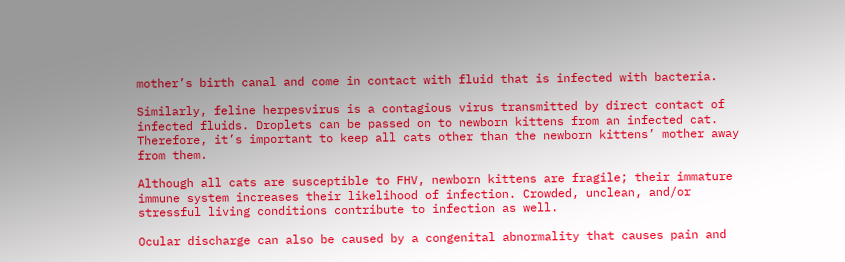mother’s birth canal and come in contact with fluid that is infected with bacteria.

Similarly, feline herpesvirus is a contagious virus transmitted by direct contact of infected fluids. Droplets can be passed on to newborn kittens from an infected cat. Therefore, it’s important to keep all cats other than the newborn kittens’ mother away from them.

Although all cats are susceptible to FHV, newborn kittens are fragile; their immature immune system increases their likelihood of infection. Crowded, unclean, and/or stressful living conditions contribute to infection as well.

Ocular discharge can also be caused by a congenital abnormality that causes pain and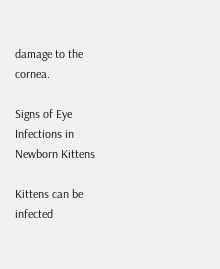damage to the cornea.

Signs of Eye Infections in Newborn Kittens

Kittens can be infected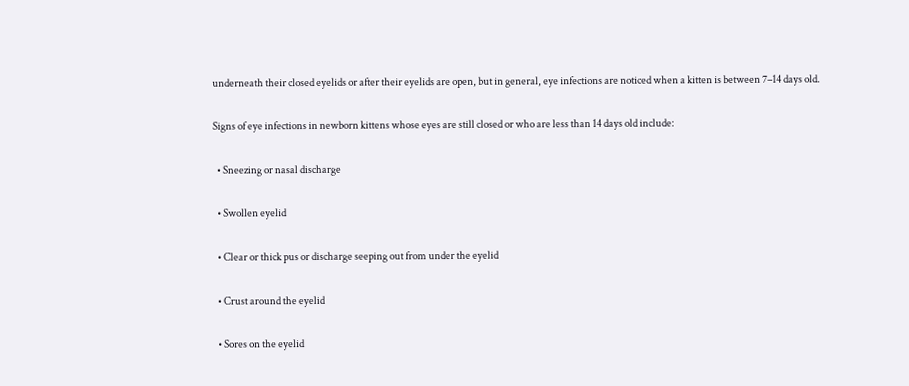underneath their closed eyelids or after their eyelids are open, but in general, eye infections are noticed when a kitten is between 7–14 days old.

Signs of eye infections in newborn kittens whose eyes are still closed or who are less than 14 days old include:

  • Sneezing or nasal discharge

  • Swollen eyelid

  • Clear or thick pus or discharge seeping out from under the eyelid

  • Crust around the eyelid

  • Sores on the eyelid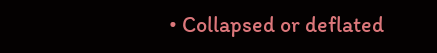• Collapsed or deflated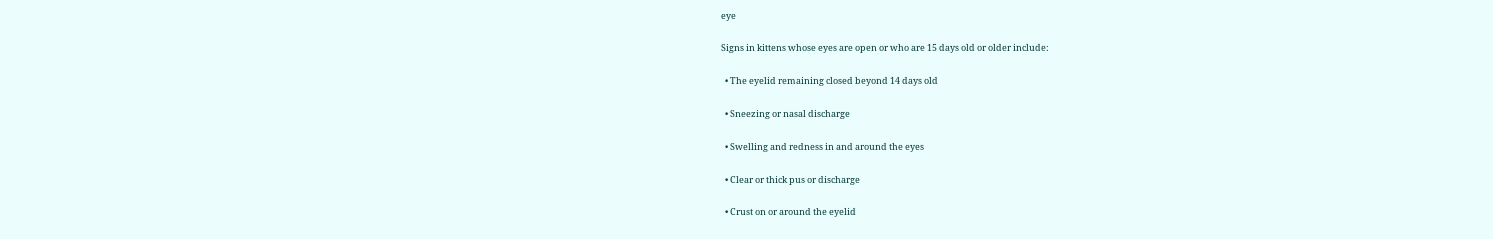eye

Signs in kittens whose eyes are open or who are 15 days old or older include:

  • The eyelid remaining closed beyond 14 days old

  • Sneezing or nasal discharge

  • Swelling and redness in and around the eyes

  • Clear or thick pus or discharge

  • Crust on or around the eyelid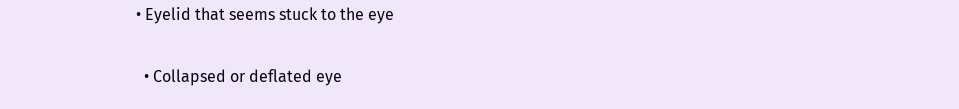• Eyelid that seems stuck to the eye

  • Collapsed or deflated eye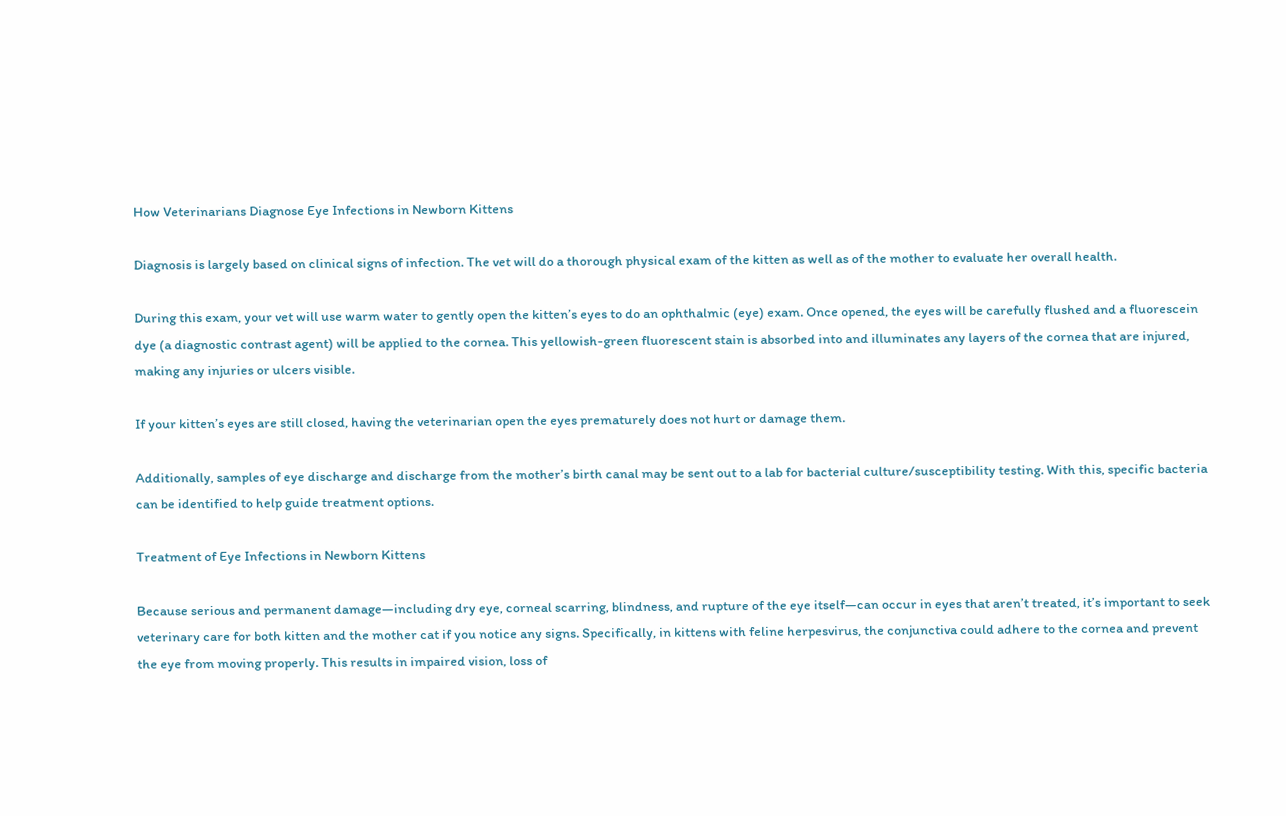How Veterinarians Diagnose Eye Infections in Newborn Kittens

Diagnosis is largely based on clinical signs of infection. The vet will do a thorough physical exam of the kitten as well as of the mother to evaluate her overall health.

During this exam, your vet will use warm water to gently open the kitten’s eyes to do an ophthalmic (eye) exam. Once opened, the eyes will be carefully flushed and a fluorescein dye (a diagnostic contrast agent) will be applied to the cornea. This yellowish-green fluorescent stain is absorbed into and illuminates any layers of the cornea that are injured, making any injuries or ulcers visible.

If your kitten’s eyes are still closed, having the veterinarian open the eyes prematurely does not hurt or damage them.

Additionally, samples of eye discharge and discharge from the mother’s birth canal may be sent out to a lab for bacterial culture/susceptibility testing. With this, specific bacteria can be identified to help guide treatment options.

Treatment of Eye Infections in Newborn Kittens

Because serious and permanent damage—including dry eye, corneal scarring, blindness, and rupture of the eye itself—can occur in eyes that aren’t treated, it’s important to seek veterinary care for both kitten and the mother cat if you notice any signs. Specifically, in kittens with feline herpesvirus, the conjunctiva could adhere to the cornea and prevent the eye from moving properly. This results in impaired vision, loss of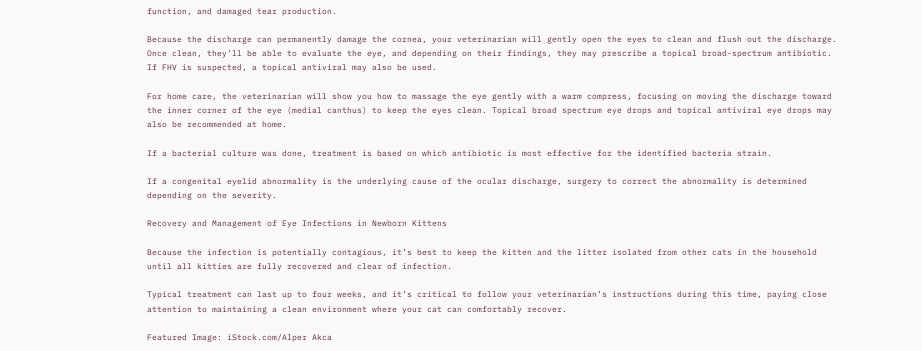function, and damaged tear production.

Because the discharge can permanently damage the cornea, your veterinarian will gently open the eyes to clean and flush out the discharge. Once clean, they’ll be able to evaluate the eye, and depending on their findings, they may prescribe a topical broad-spectrum antibiotic. If FHV is suspected, a topical antiviral may also be used.

For home care, the veterinarian will show you how to massage the eye gently with a warm compress, focusing on moving the discharge toward the inner corner of the eye (medial canthus) to keep the eyes clean. Topical broad spectrum eye drops and topical antiviral eye drops may also be recommended at home.

If a bacterial culture was done, treatment is based on which antibiotic is most effective for the identified bacteria strain.

If a congenital eyelid abnormality is the underlying cause of the ocular discharge, surgery to correct the abnormality is determined depending on the severity.

Recovery and Management of Eye Infections in Newborn Kittens

Because the infection is potentially contagious, it’s best to keep the kitten and the litter isolated from other cats in the household until all kitties are fully recovered and clear of infection.

Typical treatment can last up to four weeks, and it’s critical to follow your veterinarian’s instructions during this time, paying close attention to maintaining a clean environment where your cat can comfortably recover.

Featured Image: iStock.com/Alper Akca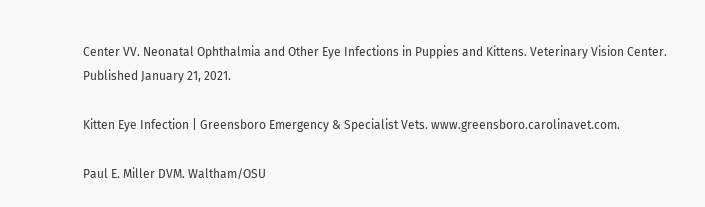Center VV. Neonatal Ophthalmia and Other Eye Infections in Puppies and Kittens. Veterinary Vision Center. Published January 21, 2021.

Kitten Eye Infection | Greensboro Emergency & Specialist Vets. www.greensboro.carolinavet.com.

Paul E. Miller DVM. Waltham/OSU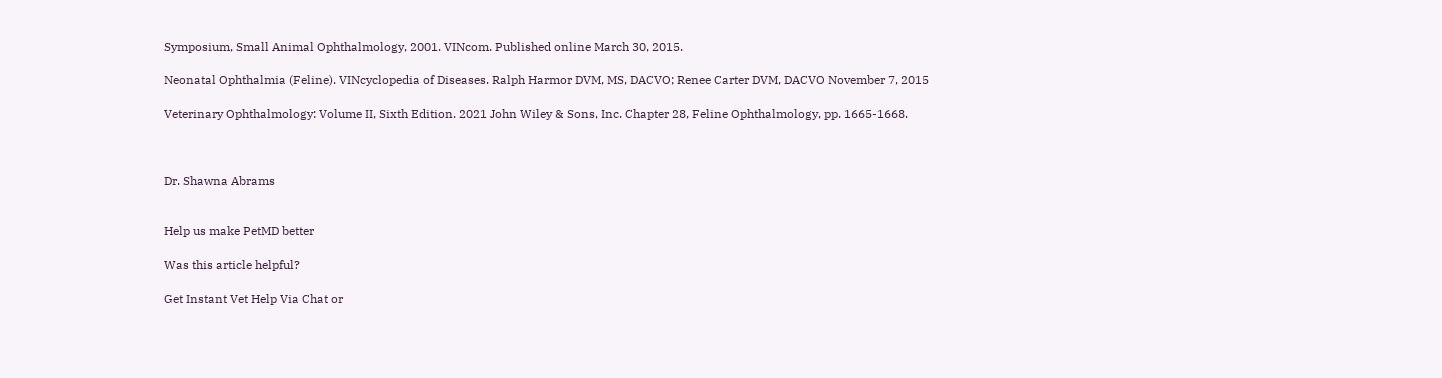Symposium, Small Animal Ophthalmology, 2001. VINcom. Published online March 30, 2015.

Neonatal Ophthalmia (Feline). VINcyclopedia of Diseases. Ralph Harmor DVM, MS, DACVO; Renee Carter DVM, DACVO November 7, 2015

Veterinary Ophthalmology: Volume II, Sixth Edition. 2021 John Wiley & Sons, Inc. Chapter 28, Feline Ophthalmology, pp. 1665-1668.



Dr. Shawna Abrams


Help us make PetMD better

Was this article helpful?

Get Instant Vet Help Via Chat or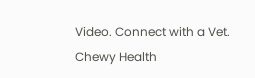Video. Connect with a Vet. Chewy Health